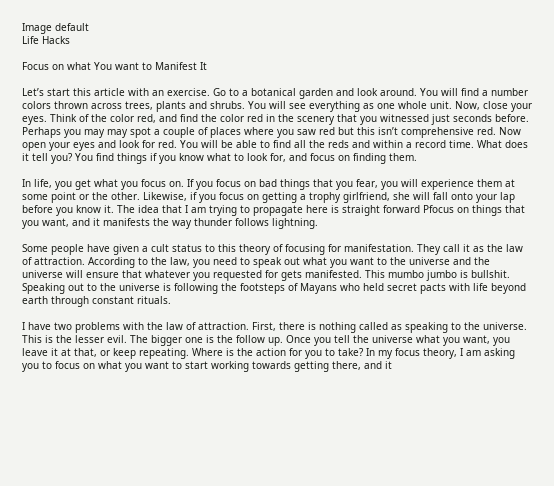Image default
Life Hacks

Focus on what You want to Manifest It

Let’s start this article with an exercise. Go to a botanical garden and look around. You will find a number colors thrown across trees, plants and shrubs. You will see everything as one whole unit. Now, close your eyes. Think of the color red, and find the color red in the scenery that you witnessed just seconds before. Perhaps you may may spot a couple of places where you saw red but this isn’t comprehensive red. Now open your eyes and look for red. You will be able to find all the reds and within a record time. What does it tell you? You find things if you know what to look for, and focus on finding them.

In life, you get what you focus on. If you focus on bad things that you fear, you will experience them at some point or the other. Likewise, if you focus on getting a trophy girlfriend, she will fall onto your lap before you know it. The idea that I am trying to propagate here is straight forward Рfocus on things that you want, and it manifests the way thunder follows lightning.

Some people have given a cult status to this theory of focusing for manifestation. They call it as the law of attraction. According to the law, you need to speak out what you want to the universe and the universe will ensure that whatever you requested for gets manifested. This mumbo jumbo is bullshit. Speaking out to the universe is following the footsteps of Mayans who held secret pacts with life beyond earth through constant rituals.

I have two problems with the law of attraction. First, there is nothing called as speaking to the universe. This is the lesser evil. The bigger one is the follow up. Once you tell the universe what you want, you leave it at that, or keep repeating. Where is the action for you to take? In my focus theory, I am asking you to focus on what you want to start working towards getting there, and it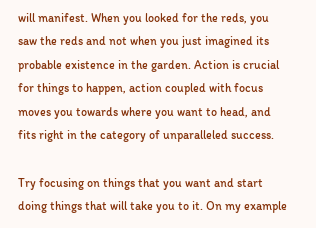will manifest. When you looked for the reds, you saw the reds and not when you just imagined its probable existence in the garden. Action is crucial for things to happen, action coupled with focus moves you towards where you want to head, and fits right in the category of unparalleled success.

Try focusing on things that you want and start doing things that will take you to it. On my example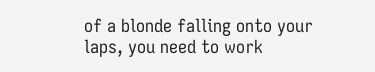of a blonde falling onto your laps, you need to work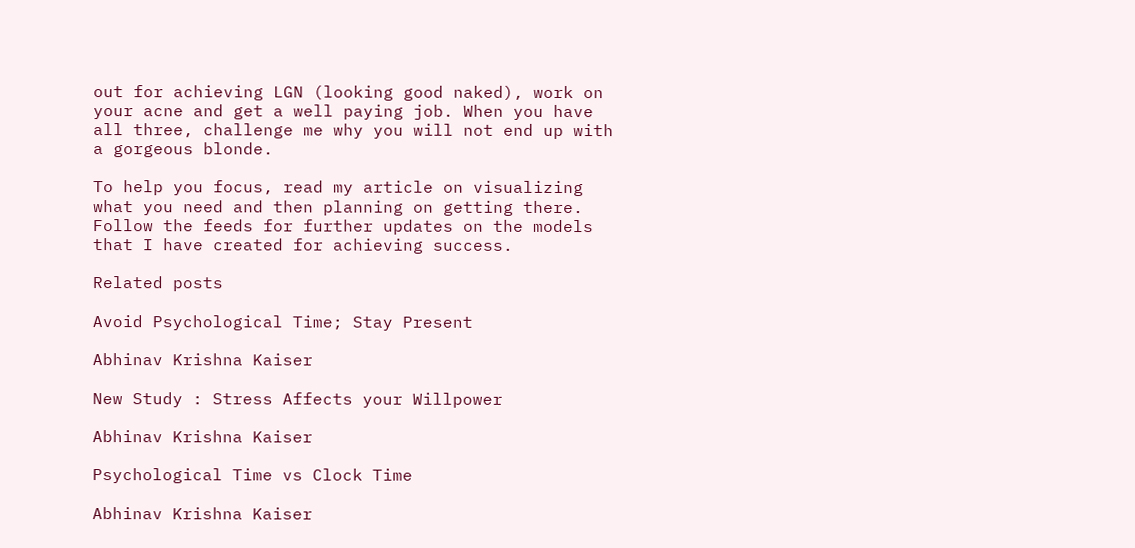out for achieving LGN (looking good naked), work on your acne and get a well paying job. When you have all three, challenge me why you will not end up with a gorgeous blonde.

To help you focus, read my article on visualizing what you need and then planning on getting there. Follow the feeds for further updates on the models that I have created for achieving success.

Related posts

Avoid Psychological Time; Stay Present

Abhinav Krishna Kaiser

New Study : Stress Affects your Willpower

Abhinav Krishna Kaiser

Psychological Time vs Clock Time

Abhinav Krishna Kaiser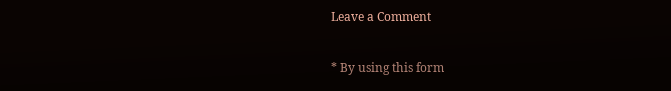Leave a Comment

* By using this form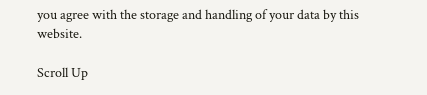you agree with the storage and handling of your data by this website.

Scroll Up